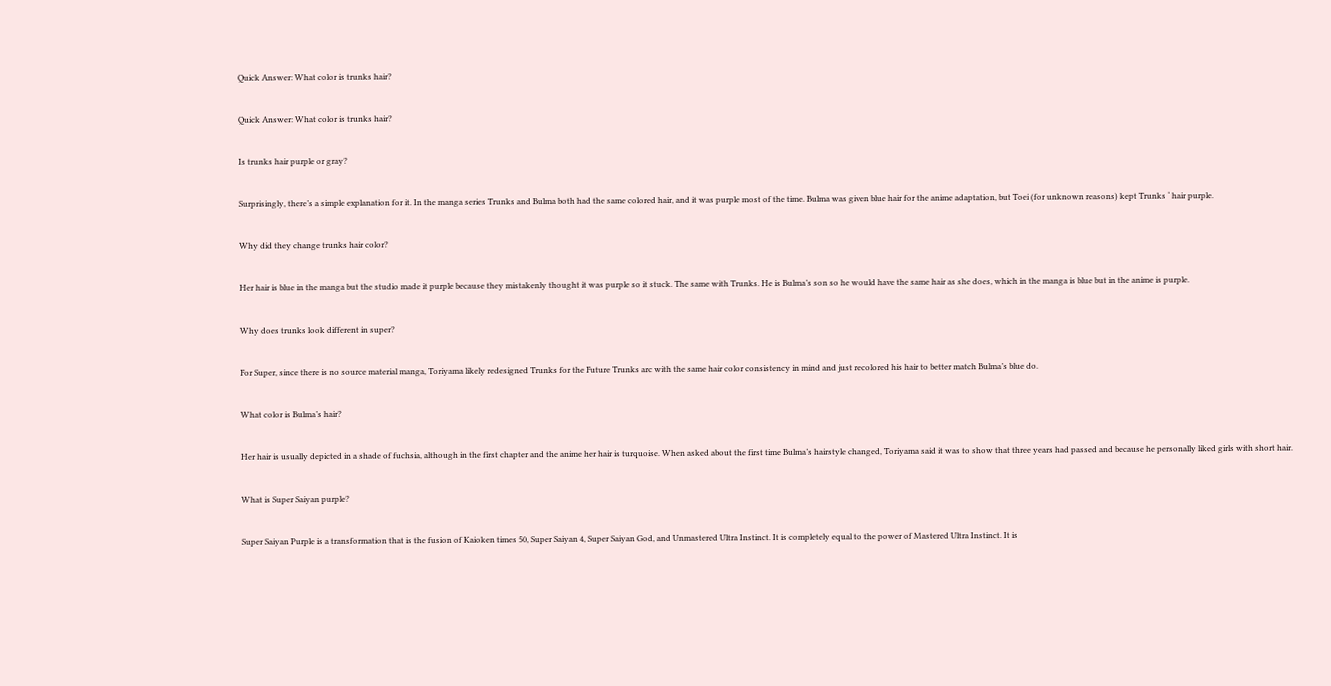Quick Answer: What color is trunks hair?

Quick Answer: What color is trunks hair?

Is trunks hair purple or gray?

Surprisingly, there’s a simple explanation for it. In the manga series Trunks and Bulma both had the same colored hair, and it was purple most of the time. Bulma was given blue hair for the anime adaptation, but Toei (for unknown reasons) kept Trunks ‘ hair purple.

Why did they change trunks hair color?

Her hair is blue in the manga but the studio made it purple because they mistakenly thought it was purple so it stuck. The same with Trunks. He is Bulma’s son so he would have the same hair as she does, which in the manga is blue but in the anime is purple.

Why does trunks look different in super?

For Super, since there is no source material manga, Toriyama likely redesigned Trunks for the Future Trunks arc with the same hair color consistency in mind and just recolored his hair to better match Bulma’s blue do.

What color is Bulma’s hair?

Her hair is usually depicted in a shade of fuchsia, although in the first chapter and the anime her hair is turquoise. When asked about the first time Bulma’s hairstyle changed, Toriyama said it was to show that three years had passed and because he personally liked girls with short hair.

What is Super Saiyan purple?

Super Saiyan Purple is a transformation that is the fusion of Kaioken times 50, Super Saiyan 4, Super Saiyan God, and Unmastered Ultra Instinct. It is completely equal to the power of Mastered Ultra Instinct. It is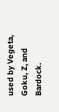used by Vegeta, Goku, Z, and Bardock.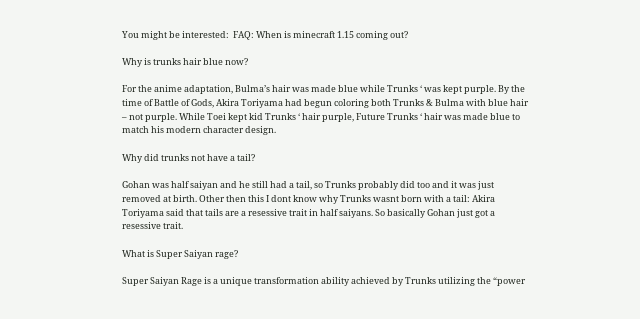You might be interested:  FAQ: When is minecraft 1.15 coming out?

Why is trunks hair blue now?

For the anime adaptation, Bulma’s hair was made blue while Trunks ‘ was kept purple. By the time of Battle of Gods, Akira Toriyama had begun coloring both Trunks & Bulma with blue hair – not purple. While Toei kept kid Trunks ‘ hair purple, Future Trunks ‘ hair was made blue to match his modern character design.

Why did trunks not have a tail?

Gohan was half saiyan and he still had a tail, so Trunks probably did too and it was just removed at birth. Other then this I dont know why Trunks wasnt born with a tail: Akira Toriyama said that tails are a resessive trait in half saiyans. So basically Gohan just got a resessive trait.

What is Super Saiyan rage?

Super Saiyan Rage is a unique transformation ability achieved by Trunks utilizing the “power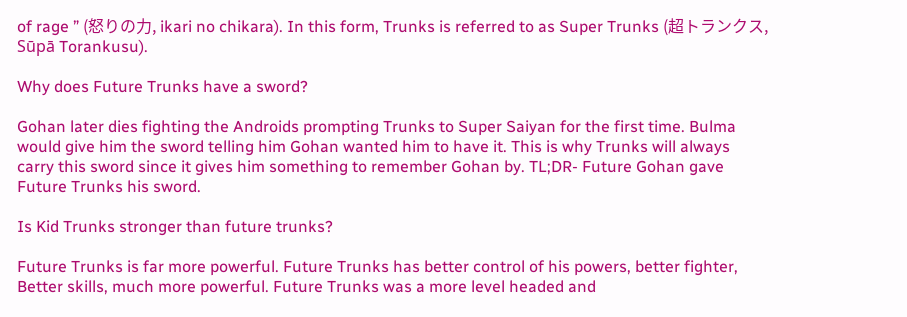of rage ” (怒りの力, ikari no chikara). In this form, Trunks is referred to as Super Trunks (超トランクス, Sūpā Torankusu).

Why does Future Trunks have a sword?

Gohan later dies fighting the Androids prompting Trunks to Super Saiyan for the first time. Bulma would give him the sword telling him Gohan wanted him to have it. This is why Trunks will always carry this sword since it gives him something to remember Gohan by. TL;DR- Future Gohan gave Future Trunks his sword.

Is Kid Trunks stronger than future trunks?

Future Trunks is far more powerful. Future Trunks has better control of his powers, better fighter, Better skills, much more powerful. Future Trunks was a more level headed and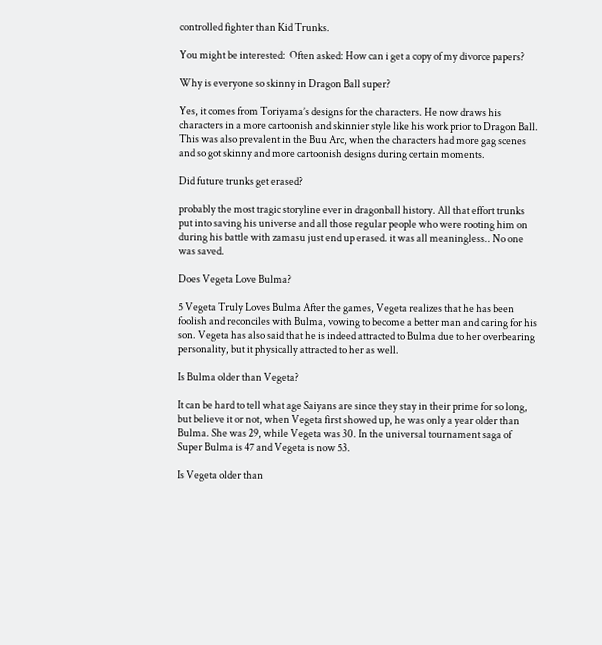controlled fighter than Kid Trunks.

You might be interested:  Often asked: How can i get a copy of my divorce papers?

Why is everyone so skinny in Dragon Ball super?

Yes, it comes from Toriyama’s designs for the characters. He now draws his characters in a more cartoonish and skinnier style like his work prior to Dragon Ball. This was also prevalent in the Buu Arc, when the characters had more gag scenes and so got skinny and more cartoonish designs during certain moments.

Did future trunks get erased?

probably the most tragic storyline ever in dragonball history. All that effort trunks put into saving his universe and all those regular people who were rooting him on during his battle with zamasu just end up erased. it was all meaningless.. No one was saved.

Does Vegeta Love Bulma?

5 Vegeta Truly Loves Bulma After the games, Vegeta realizes that he has been foolish and reconciles with Bulma, vowing to become a better man and caring for his son. Vegeta has also said that he is indeed attracted to Bulma due to her overbearing personality, but it physically attracted to her as well.

Is Bulma older than Vegeta?

It can be hard to tell what age Saiyans are since they stay in their prime for so long, but believe it or not, when Vegeta first showed up, he was only a year older than Bulma. She was 29, while Vegeta was 30. In the universal tournament saga of Super Bulma is 47 and Vegeta is now 53.

Is Vegeta older than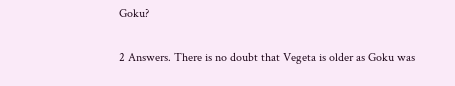Goku?

2 Answers. There is no doubt that Vegeta is older as Goku was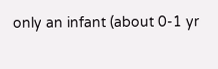only an infant (about 0-1 yr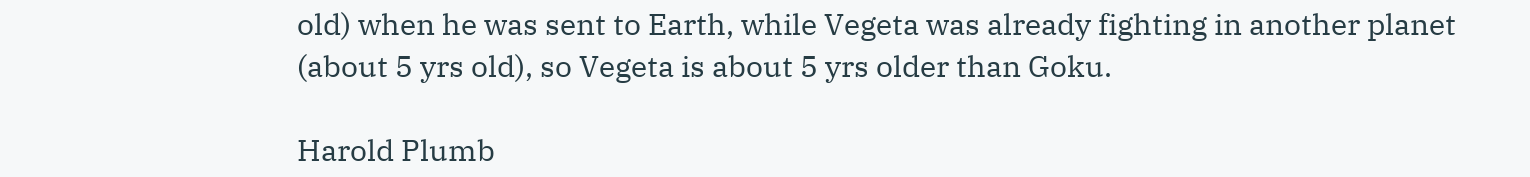old) when he was sent to Earth, while Vegeta was already fighting in another planet (about 5 yrs old), so Vegeta is about 5 yrs older than Goku.

Harold Plumb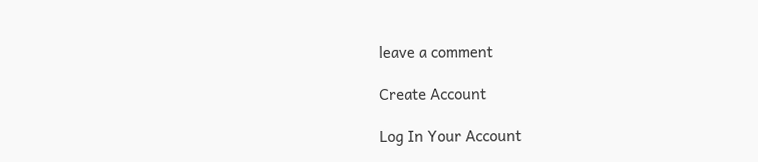leave a comment

Create Account

Log In Your Account